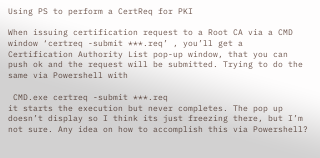Using PS to perform a CertReq for PKI

When issuing certification request to a Root CA via a CMD window ‘certreq -submit ***.req’ , you’ll get a Certification Authority List pop-up window, that you can push ok and the request will be submitted. Trying to do the same via Powershell with

 CMD.exe certreq -submit ***.req
it starts the execution but never completes. The pop up doesn’t display so I think its just freezing there, but I’m not sure. Any idea on how to accomplish this via Powershell?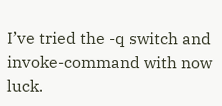I’ve tried the -q switch and invoke-command with now luck.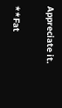Appreciate it.

**Fat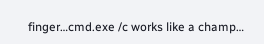finger…cmd.exe /c works like a champ…